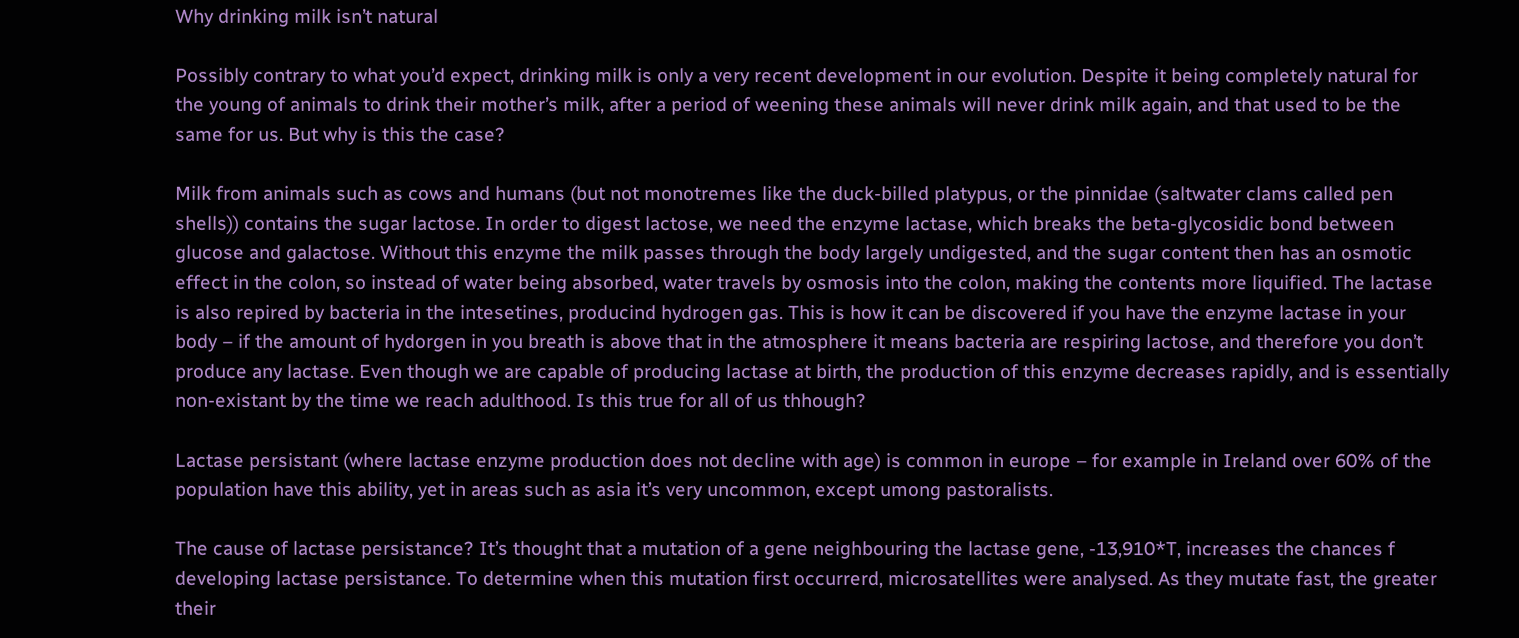Why drinking milk isn’t natural

Possibly contrary to what you’d expect, drinking milk is only a very recent development in our evolution. Despite it being completely natural for the young of animals to drink their mother’s milk, after a period of weening these animals will never drink milk again, and that used to be the same for us. But why is this the case?

Milk from animals such as cows and humans (but not monotremes like the duck-billed platypus, or the pinnidae (saltwater clams called pen shells)) contains the sugar lactose. In order to digest lactose, we need the enzyme lactase, which breaks the beta-glycosidic bond between glucose and galactose. Without this enzyme the milk passes through the body largely undigested, and the sugar content then has an osmotic effect in the colon, so instead of water being absorbed, water travels by osmosis into the colon, making the contents more liquified. The lactase is also repired by bacteria in the intesetines, producind hydrogen gas. This is how it can be discovered if you have the enzyme lactase in your body – if the amount of hydorgen in you breath is above that in the atmosphere it means bacteria are respiring lactose, and therefore you don’t produce any lactase. Even though we are capable of producing lactase at birth, the production of this enzyme decreases rapidly, and is essentially non-existant by the time we reach adulthood. Is this true for all of us thhough?

Lactase persistant (where lactase enzyme production does not decline with age) is common in europe – for example in Ireland over 60% of the population have this ability, yet in areas such as asia it’s very uncommon, except umong pastoralists.

The cause of lactase persistance? It’s thought that a mutation of a gene neighbouring the lactase gene, -13,910*T, increases the chances f developing lactase persistance. To determine when this mutation first occurrerd, microsatellites were analysed. As they mutate fast, the greater their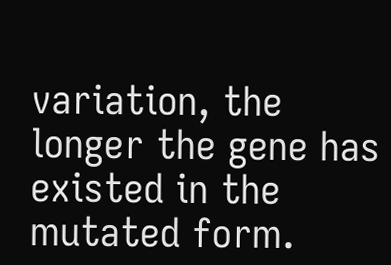variation, the longer the gene has existed in the mutated form.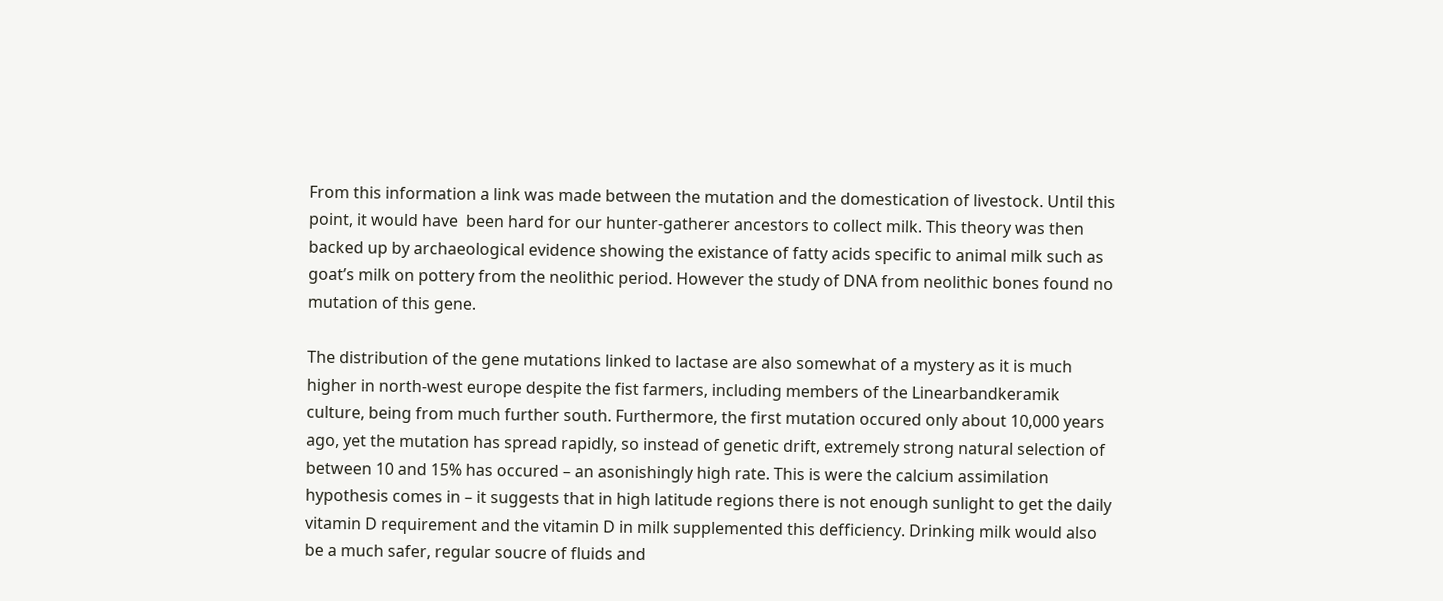From this information a link was made between the mutation and the domestication of livestock. Until this point, it would have  been hard for our hunter-gatherer ancestors to collect milk. This theory was then backed up by archaeological evidence showing the existance of fatty acids specific to animal milk such as goat’s milk on pottery from the neolithic period. However the study of DNA from neolithic bones found no mutation of this gene.

The distribution of the gene mutations linked to lactase are also somewhat of a mystery as it is much higher in north-west europe despite the fist farmers, including members of the Linearbandkeramik culture, being from much further south. Furthermore, the first mutation occured only about 10,000 years ago, yet the mutation has spread rapidly, so instead of genetic drift, extremely strong natural selection of between 10 and 15% has occured – an asonishingly high rate. This is were the calcium assimilation hypothesis comes in – it suggests that in high latitude regions there is not enough sunlight to get the daily vitamin D requirement and the vitamin D in milk supplemented this defficiency. Drinking milk would also be a much safer, regular soucre of fluids and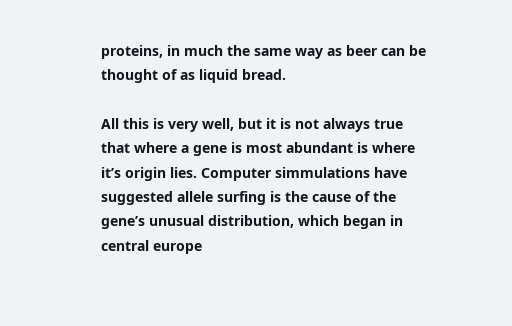proteins, in much the same way as beer can be thought of as liquid bread.

All this is very well, but it is not always true that where a gene is most abundant is where it’s origin lies. Computer simmulations have suggested allele surfing is the cause of the gene’s unusual distribution, which began in central europe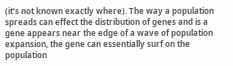(it’s not known exactly where). The way a population spreads can effect the distribution of genes and is a gene appears near the edge of a wave of population expansion, the gene can essentially surf on the population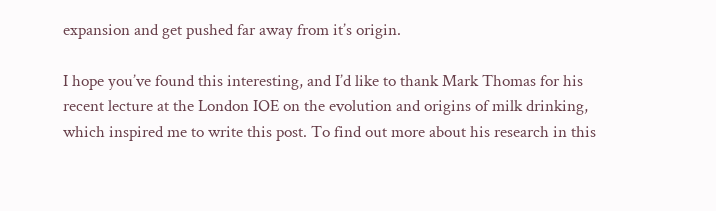expansion and get pushed far away from it’s origin.

I hope you’ve found this interesting, and I’d like to thank Mark Thomas for his recent lecture at the London IOE on the evolution and origins of milk drinking, which inspired me to write this post. To find out more about his research in this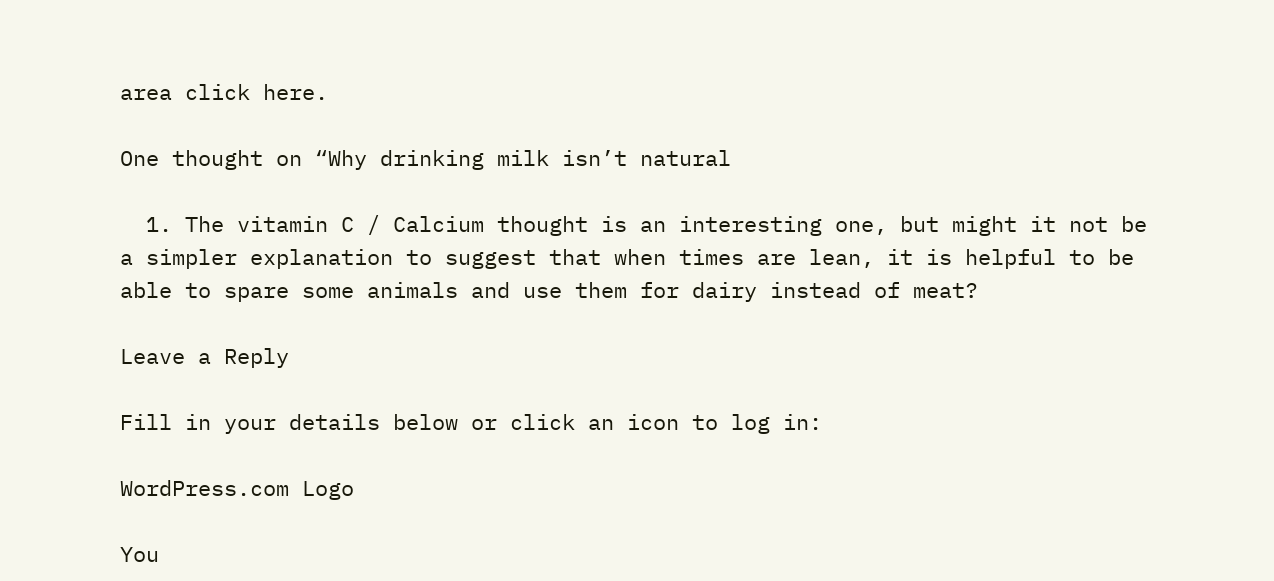area click here.

One thought on “Why drinking milk isn’t natural

  1. The vitamin C / Calcium thought is an interesting one, but might it not be a simpler explanation to suggest that when times are lean, it is helpful to be able to spare some animals and use them for dairy instead of meat?

Leave a Reply

Fill in your details below or click an icon to log in:

WordPress.com Logo

You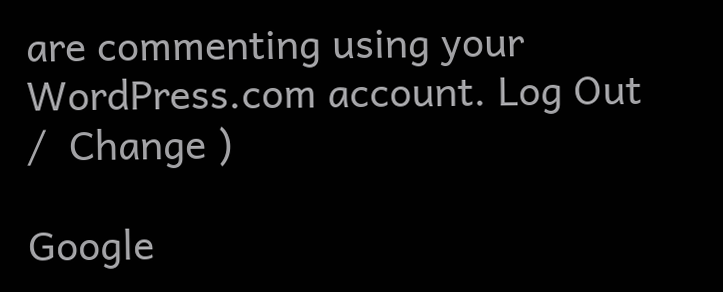are commenting using your WordPress.com account. Log Out /  Change )

Google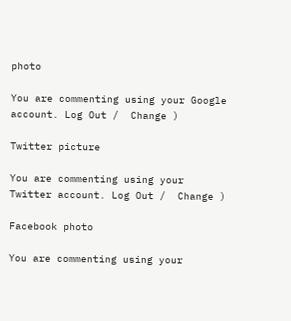photo

You are commenting using your Google account. Log Out /  Change )

Twitter picture

You are commenting using your Twitter account. Log Out /  Change )

Facebook photo

You are commenting using your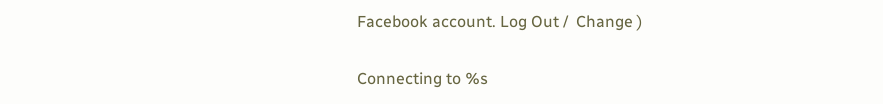Facebook account. Log Out /  Change )

Connecting to %s